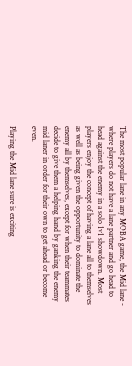The most popular lane in any MOBA game, the Mid lane - where players do not have a lane partner and go head to head against the enemy in a solo 1v1 showdown. Most players enjoy the concept of having a lane all to themselves as well as being given the opportunity to dominate the enemy all by themselves, except for when their teammates decide to give them a helping hand by ganking the enemy mid laner in order for their own to get ahead or become even.

Playing the Mid lane sure is exciting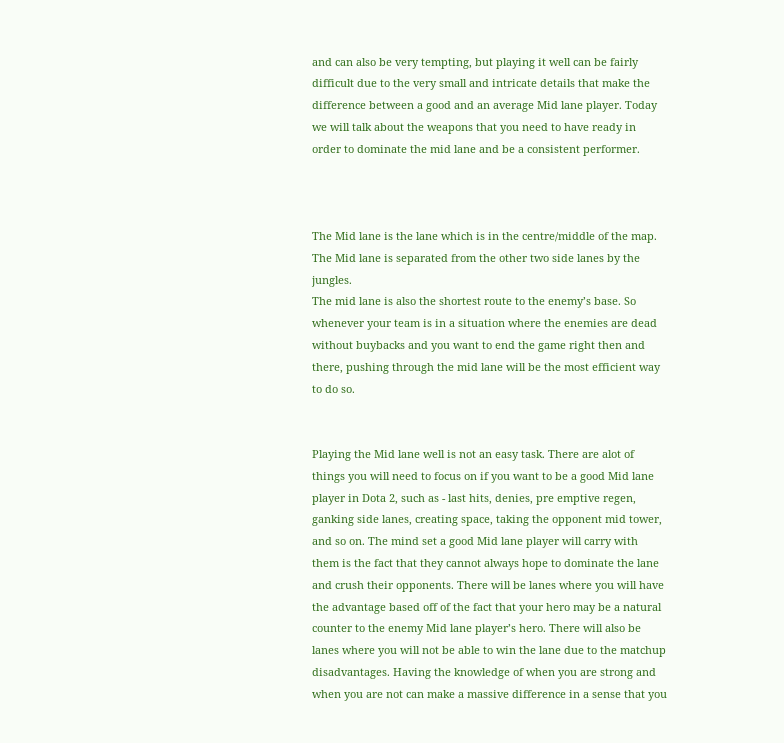and can also be very tempting, but playing it well can be fairly difficult due to the very small and intricate details that make the difference between a good and an average Mid lane player. Today we will talk about the weapons that you need to have ready in order to dominate the mid lane and be a consistent performer.



The Mid lane is the lane which is in the centre/middle of the map.
The Mid lane is separated from the other two side lanes by the jungles.
The mid lane is also the shortest route to the enemy’s base. So whenever your team is in a situation where the enemies are dead without buybacks and you want to end the game right then and there, pushing through the mid lane will be the most efficient way to do so.


Playing the Mid lane well is not an easy task. There are alot of things you will need to focus on if you want to be a good Mid lane player in Dota 2, such as - last hits, denies, pre emptive regen, ganking side lanes, creating space, taking the opponent mid tower, and so on. The mind set a good Mid lane player will carry with them is the fact that they cannot always hope to dominate the lane and crush their opponents. There will be lanes where you will have the advantage based off of the fact that your hero may be a natural counter to the enemy Mid lane player’s hero. There will also be lanes where you will not be able to win the lane due to the matchup disadvantages. Having the knowledge of when you are strong and when you are not can make a massive difference in a sense that you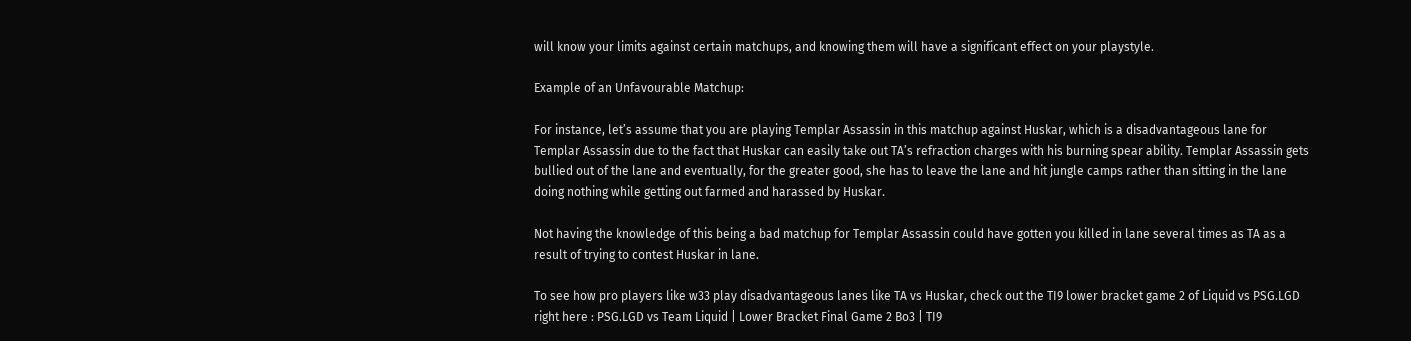will know your limits against certain matchups, and knowing them will have a significant effect on your playstyle.

Example of an Unfavourable Matchup:

For instance, let’s assume that you are playing Templar Assassin in this matchup against Huskar, which is a disadvantageous lane for Templar Assassin due to the fact that Huskar can easily take out TA’s refraction charges with his burning spear ability. Templar Assassin gets bullied out of the lane and eventually, for the greater good, she has to leave the lane and hit jungle camps rather than sitting in the lane doing nothing while getting out farmed and harassed by Huskar.

Not having the knowledge of this being a bad matchup for Templar Assassin could have gotten you killed in lane several times as TA as a result of trying to contest Huskar in lane.

To see how pro players like w33 play disadvantageous lanes like TA vs Huskar, check out the TI9 lower bracket game 2 of Liquid vs PSG.LGD right here : PSG.LGD vs Team Liquid | Lower Bracket Final Game 2 Bo3 | TI9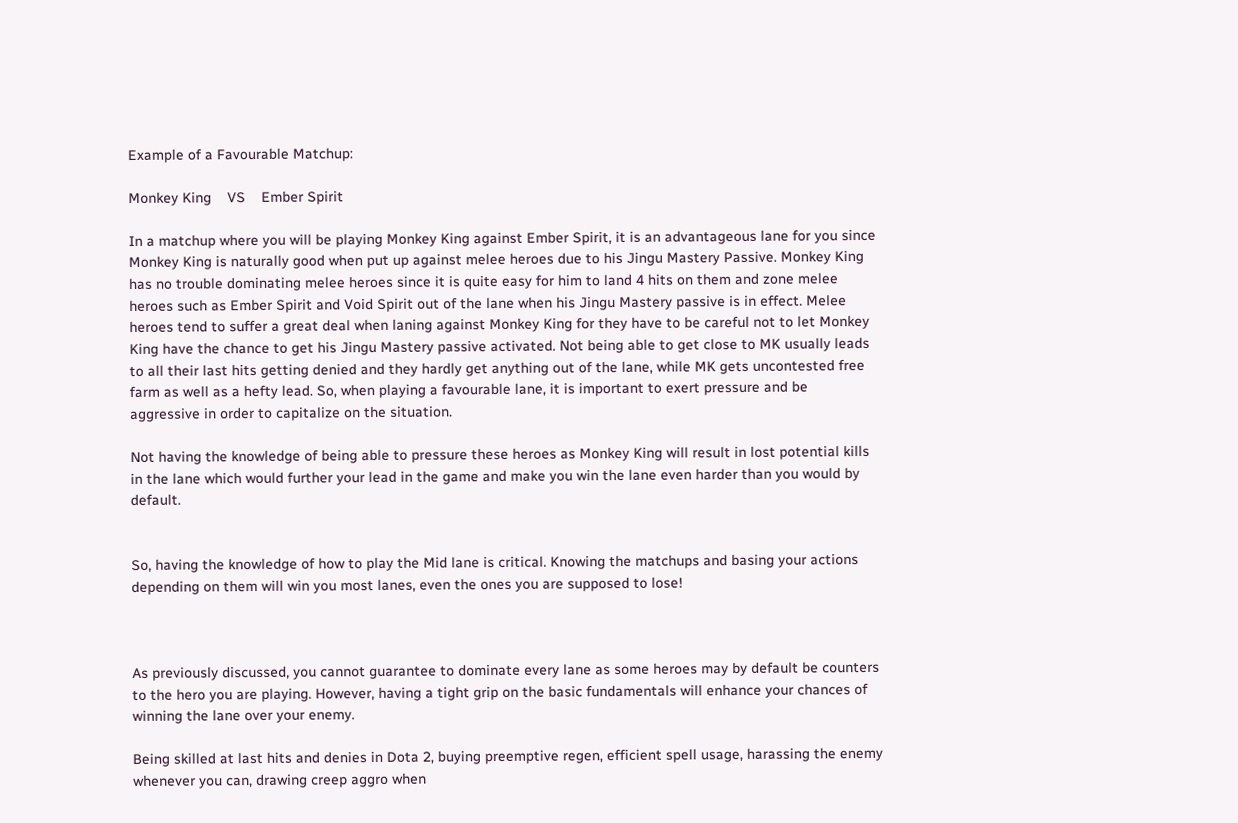Example of a Favourable Matchup:

Monkey King    VS    Ember Spirit

In a matchup where you will be playing Monkey King against Ember Spirit, it is an advantageous lane for you since Monkey King is naturally good when put up against melee heroes due to his Jingu Mastery Passive. Monkey King has no trouble dominating melee heroes since it is quite easy for him to land 4 hits on them and zone melee heroes such as Ember Spirit and Void Spirit out of the lane when his Jingu Mastery passive is in effect. Melee heroes tend to suffer a great deal when laning against Monkey King for they have to be careful not to let Monkey King have the chance to get his Jingu Mastery passive activated. Not being able to get close to MK usually leads to all their last hits getting denied and they hardly get anything out of the lane, while MK gets uncontested free farm as well as a hefty lead. So, when playing a favourable lane, it is important to exert pressure and be aggressive in order to capitalize on the situation.

Not having the knowledge of being able to pressure these heroes as Monkey King will result in lost potential kills in the lane which would further your lead in the game and make you win the lane even harder than you would by default.


So, having the knowledge of how to play the Mid lane is critical. Knowing the matchups and basing your actions depending on them will win you most lanes, even the ones you are supposed to lose!



As previously discussed, you cannot guarantee to dominate every lane as some heroes may by default be counters to the hero you are playing. However, having a tight grip on the basic fundamentals will enhance your chances of winning the lane over your enemy.

Being skilled at last hits and denies in Dota 2, buying preemptive regen, efficient spell usage, harassing the enemy whenever you can, drawing creep aggro when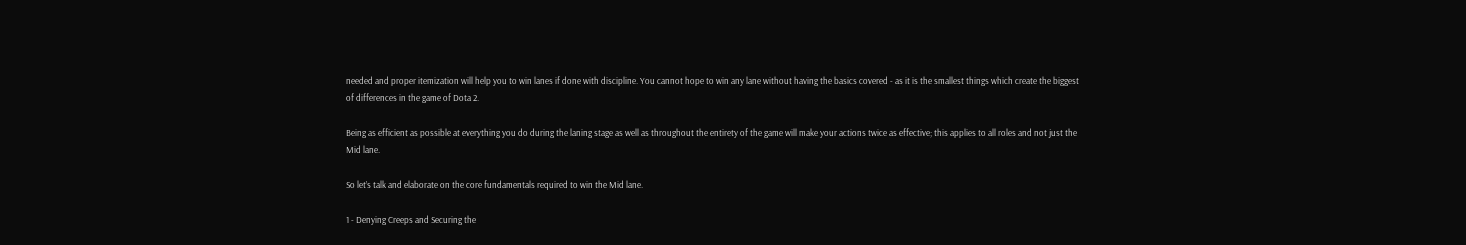needed and proper itemization will help you to win lanes if done with discipline. You cannot hope to win any lane without having the basics covered - as it is the smallest things which create the biggest of differences in the game of Dota 2.

Being as efficient as possible at everything you do during the laning stage as well as throughout the entirety of the game will make your actions twice as effective; this applies to all roles and not just the Mid lane.

So let’s talk and elaborate on the core fundamentals required to win the Mid lane.

1 - Denying Creeps and Securing the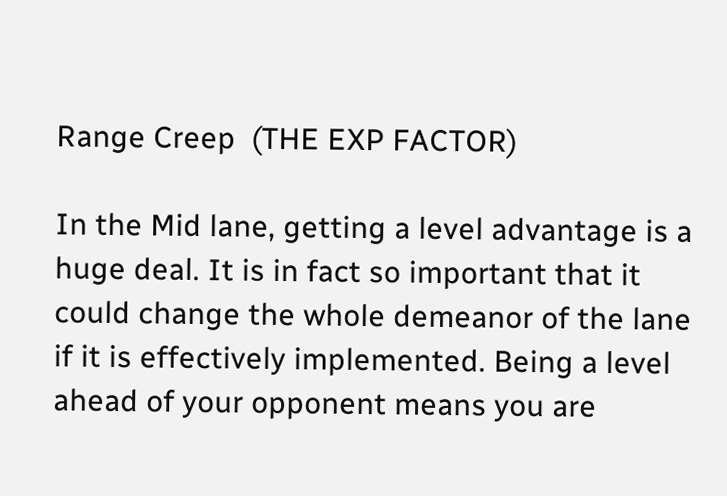Range Creep  (THE EXP FACTOR)

In the Mid lane, getting a level advantage is a huge deal. It is in fact so important that it could change the whole demeanor of the lane if it is effectively implemented. Being a level ahead of your opponent means you are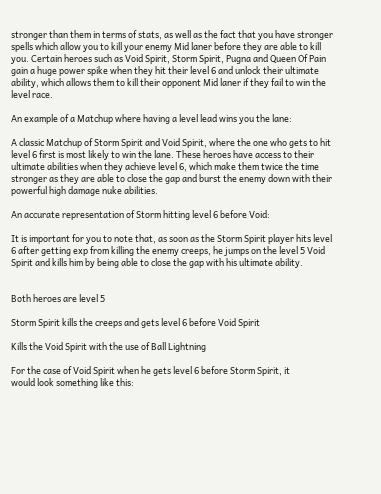stronger than them in terms of stats, as well as the fact that you have stronger spells which allow you to kill your enemy Mid laner before they are able to kill you. Certain heroes such as Void Spirit, Storm Spirit, Pugna and Queen Of Pain gain a huge power spike when they hit their level 6 and unlock their ultimate ability, which allows them to kill their opponent Mid laner if they fail to win the level race.

An example of a Matchup where having a level lead wins you the lane:

A classic Matchup of Storm Spirit and Void Spirit, where the one who gets to hit level 6 first is most likely to win the lane. These heroes have access to their ultimate abilities when they achieve level 6, which make them twice the time stronger as they are able to close the gap and burst the enemy down with their powerful high damage nuke abilities.

An accurate representation of Storm hitting level 6 before Void:

It is important for you to note that, as soon as the Storm Spirit player hits level 6 after getting exp from killing the enemy creeps, he jumps on the level 5 Void Spirit and kills him by being able to close the gap with his ultimate ability.


Both heroes are level 5

Storm Spirit kills the creeps and gets level 6 before Void Spirit

Kills the Void Spirit with the use of Ball Lightning

For the case of Void Spirit when he gets level 6 before Storm Spirit, it
would look something like this: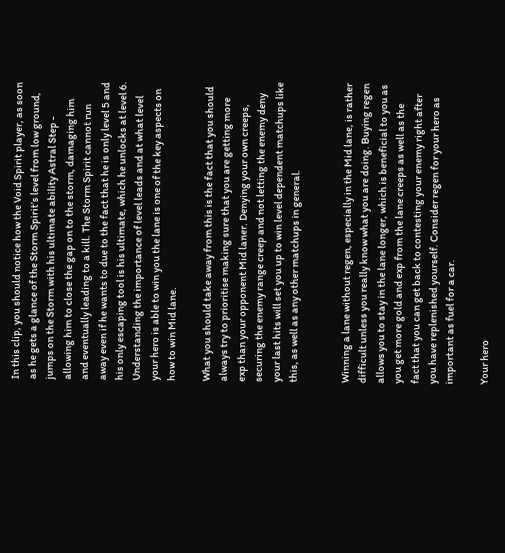In this clip, you should notice how the Void Spirit player, as soon as he gets a glance of the Storm Spirit’s level from low ground, jumps on the Storm with his ultimate ability Astral Step - allowing him to close the gap on to the storm, damaging him and eventually leading to a kill. The Storm Spirit cannot run away even if he wants to due to the fact that he is only level 5 and his only escaping tool is his ultimate, which he unlocks at level 6. Understanding the importance of level leads and at what level your hero is able to win you the lane is one of the key aspects on how to win Mid lane.

What you should take away from this is the fact that you should always try to prioritise making sure that you are getting more exp than your opponent Mid laner. Denying your own creeps, securing the enemy range creep and not letting the enemy deny your last hits will set you up to win level dependent matchups like this, as well as any other matchups in general.


Winning a lane without regen, especially in the Mid lane, is rather difficult unless you really know what you are doing. Buying regen allows you to stay in the lane longer, which is beneficial to you as you get more gold and exp from the lane creeps as well as the fact that you can get back to contesting your enemy right after you have replenished yourself. Consider regen for your hero as important as fuel for a car.

Your hero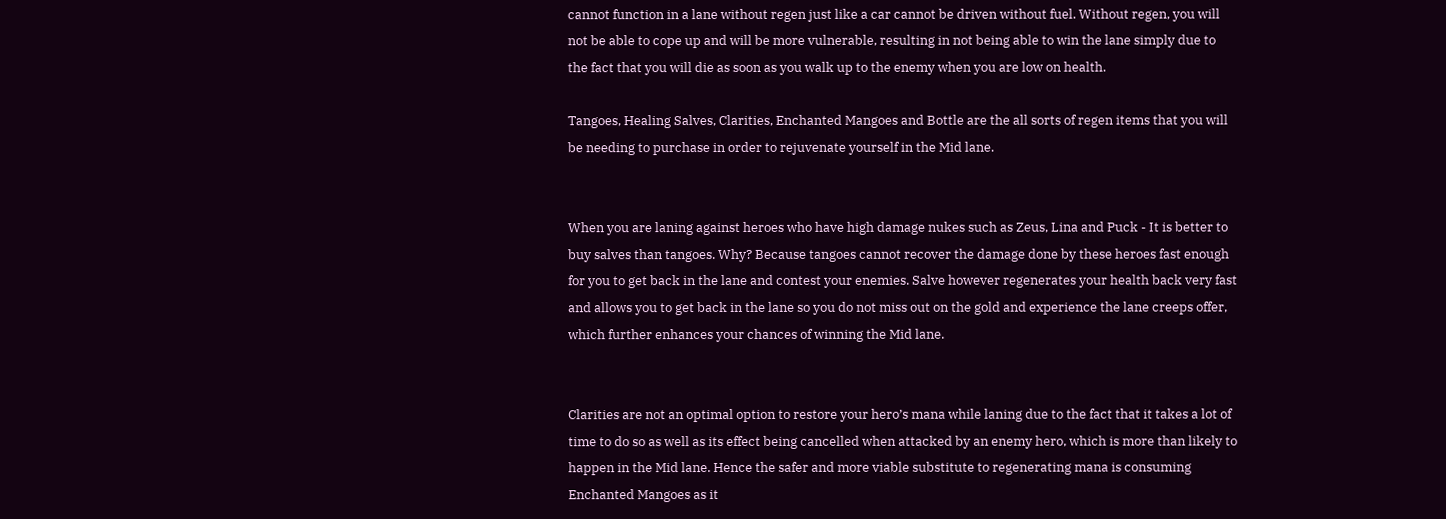cannot function in a lane without regen just like a car cannot be driven without fuel. Without regen, you will not be able to cope up and will be more vulnerable, resulting in not being able to win the lane simply due to the fact that you will die as soon as you walk up to the enemy when you are low on health.

Tangoes, Healing Salves, Clarities, Enchanted Mangoes and Bottle are the all sorts of regen items that you will be needing to purchase in order to rejuvenate yourself in the Mid lane.


When you are laning against heroes who have high damage nukes such as Zeus, Lina and Puck - It is better to buy salves than tangoes. Why? Because tangoes cannot recover the damage done by these heroes fast enough for you to get back in the lane and contest your enemies. Salve however regenerates your health back very fast and allows you to get back in the lane so you do not miss out on the gold and experience the lane creeps offer, which further enhances your chances of winning the Mid lane.


Clarities are not an optimal option to restore your hero’s mana while laning due to the fact that it takes a lot of time to do so as well as its effect being cancelled when attacked by an enemy hero, which is more than likely to happen in the Mid lane. Hence the safer and more viable substitute to regenerating mana is consuming Enchanted Mangoes as it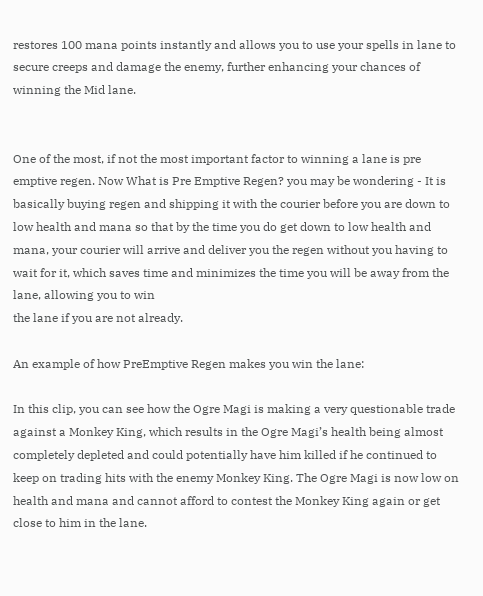restores 100 mana points instantly and allows you to use your spells in lane to secure creeps and damage the enemy, further enhancing your chances of winning the Mid lane.


One of the most, if not the most important factor to winning a lane is pre emptive regen. Now What is Pre Emptive Regen? you may be wondering - It is basically buying regen and shipping it with the courier before you are down to low health and mana so that by the time you do get down to low health and mana, your courier will arrive and deliver you the regen without you having to wait for it, which saves time and minimizes the time you will be away from the lane, allowing you to win
the lane if you are not already.

An example of how PreEmptive Regen makes you win the lane:

In this clip, you can see how the Ogre Magi is making a very questionable trade against a Monkey King, which results in the Ogre Magi’s health being almost completely depleted and could potentially have him killed if he continued to keep on trading hits with the enemy Monkey King. The Ogre Magi is now low on health and mana and cannot afford to contest the Monkey King again or get close to him in the lane.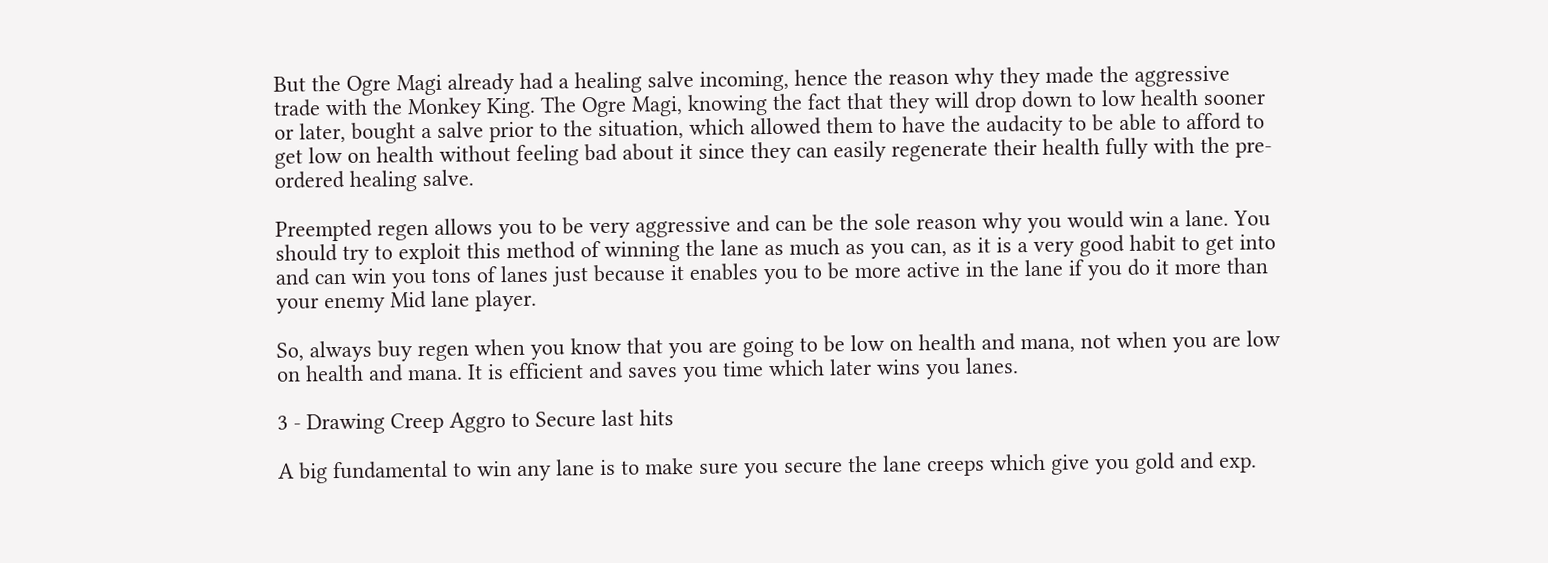But the Ogre Magi already had a healing salve incoming, hence the reason why they made the aggressive trade with the Monkey King. The Ogre Magi, knowing the fact that they will drop down to low health sooner or later, bought a salve prior to the situation, which allowed them to have the audacity to be able to afford to get low on health without feeling bad about it since they can easily regenerate their health fully with the pre-ordered healing salve.

Preempted regen allows you to be very aggressive and can be the sole reason why you would win a lane. You should try to exploit this method of winning the lane as much as you can, as it is a very good habit to get into and can win you tons of lanes just because it enables you to be more active in the lane if you do it more than your enemy Mid lane player.

So, always buy regen when you know that you are going to be low on health and mana, not when you are low on health and mana. It is efficient and saves you time which later wins you lanes.

3 - Drawing Creep Aggro to Secure last hits

A big fundamental to win any lane is to make sure you secure the lane creeps which give you gold and exp.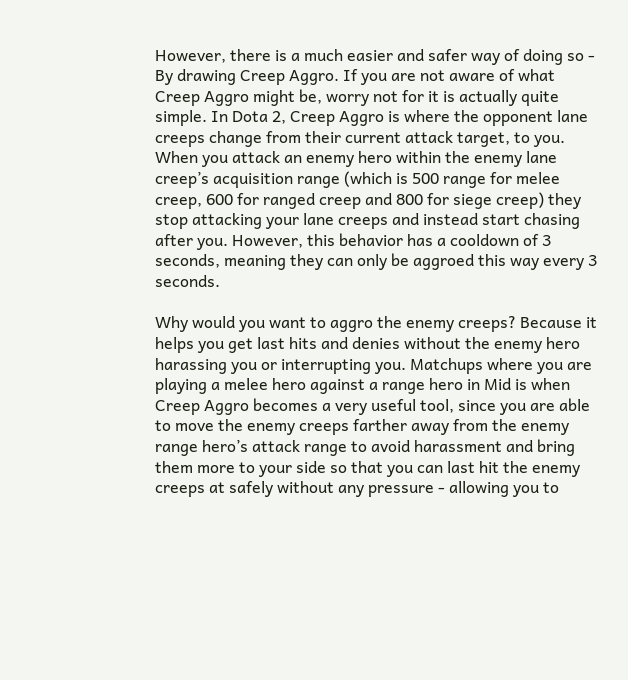However, there is a much easier and safer way of doing so - By drawing Creep Aggro. If you are not aware of what Creep Aggro might be, worry not for it is actually quite simple. In Dota 2, Creep Aggro is where the opponent lane creeps change from their current attack target, to you. When you attack an enemy hero within the enemy lane creep’s acquisition range (which is 500 range for melee creep, 600 for ranged creep and 800 for siege creep) they stop attacking your lane creeps and instead start chasing after you. However, this behavior has a cooldown of 3 seconds, meaning they can only be aggroed this way every 3 seconds.

Why would you want to aggro the enemy creeps? Because it helps you get last hits and denies without the enemy hero harassing you or interrupting you. Matchups where you are playing a melee hero against a range hero in Mid is when Creep Aggro becomes a very useful tool, since you are able to move the enemy creeps farther away from the enemy range hero’s attack range to avoid harassment and bring them more to your side so that you can last hit the enemy creeps at safely without any pressure - allowing you to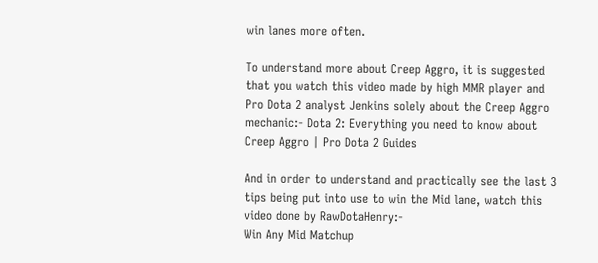win lanes more often.

To understand more about Creep Aggro, it is suggested that you watch this video made by high MMR player and Pro Dota 2 analyst Jenkins solely about the Creep Aggro mechanic:- Dota 2: Everything you need to know about Creep Aggro | Pro Dota 2 Guides

And in order to understand and practically see the last 3 tips being put into use to win the Mid lane, watch this video done by RawDotaHenry:-
Win Any Mid Matchup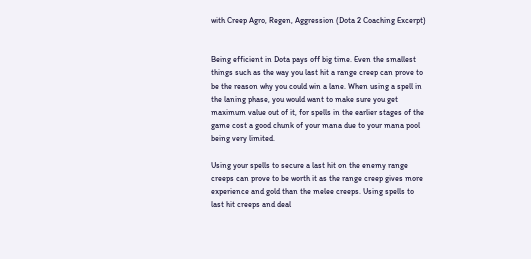with Creep Agro, Regen, Aggression (Dota 2 Coaching Excerpt)


Being efficient in Dota pays off big time. Even the smallest things such as the way you last hit a range creep can prove to be the reason why you could win a lane. When using a spell in the laning phase, you would want to make sure you get maximum value out of it, for spells in the earlier stages of the game cost a good chunk of your mana due to your mana pool being very limited.

Using your spells to secure a last hit on the enemy range creeps can prove to be worth it as the range creep gives more experience and gold than the melee creeps. Using spells to last hit creeps and deal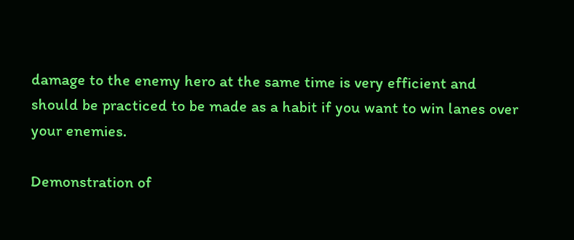damage to the enemy hero at the same time is very efficient and should be practiced to be made as a habit if you want to win lanes over your enemies.

Demonstration of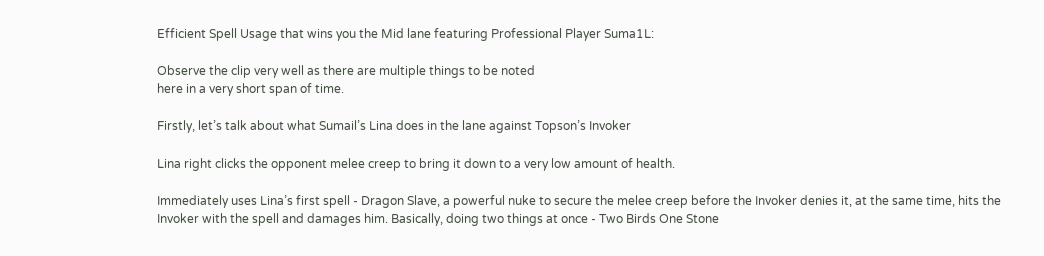Efficient Spell Usage that wins you the Mid lane featuring Professional Player Suma1L:

Observe the clip very well as there are multiple things to be noted
here in a very short span of time.

Firstly, let’s talk about what Sumail’s Lina does in the lane against Topson’s Invoker

Lina right clicks the opponent melee creep to bring it down to a very low amount of health.

Immediately uses Lina’s first spell - Dragon Slave, a powerful nuke to secure the melee creep before the Invoker denies it, at the same time, hits the Invoker with the spell and damages him. Basically, doing two things at once - Two Birds One Stone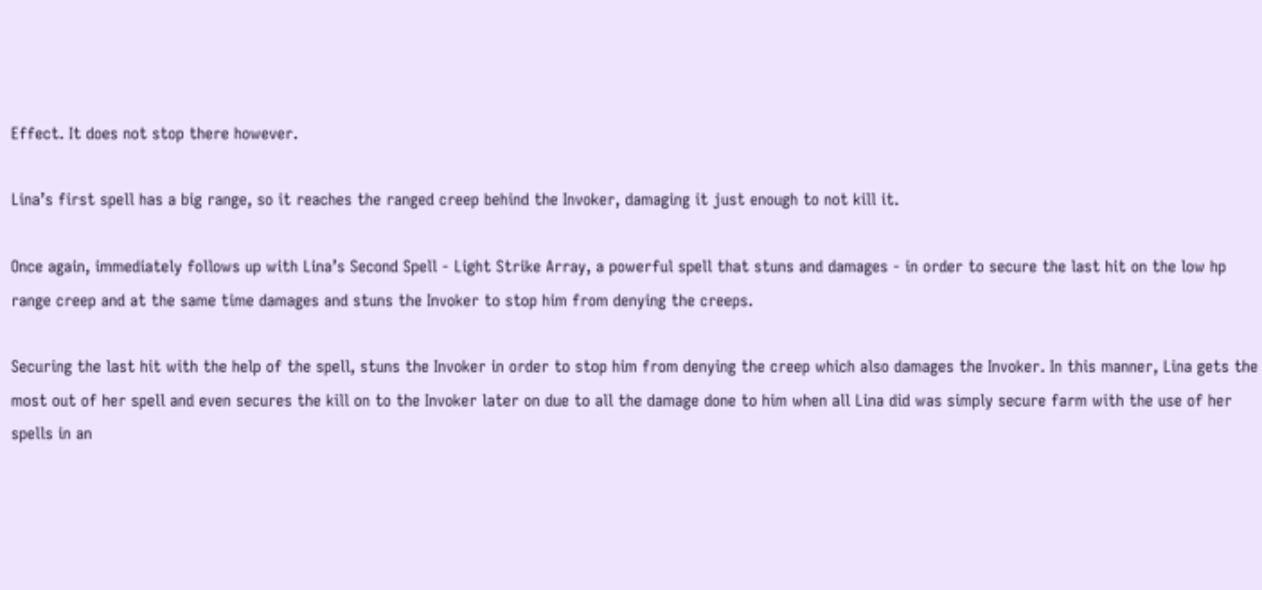Effect. It does not stop there however.

Lina’s first spell has a big range, so it reaches the ranged creep behind the Invoker, damaging it just enough to not kill it.

Once again, immediately follows up with Lina’s Second Spell - Light Strike Array, a powerful spell that stuns and damages - in order to secure the last hit on the low hp range creep and at the same time damages and stuns the Invoker to stop him from denying the creeps.

Securing the last hit with the help of the spell, stuns the Invoker in order to stop him from denying the creep which also damages the Invoker. In this manner, Lina gets the most out of her spell and even secures the kill on to the Invoker later on due to all the damage done to him when all Lina did was simply secure farm with the use of her spells in an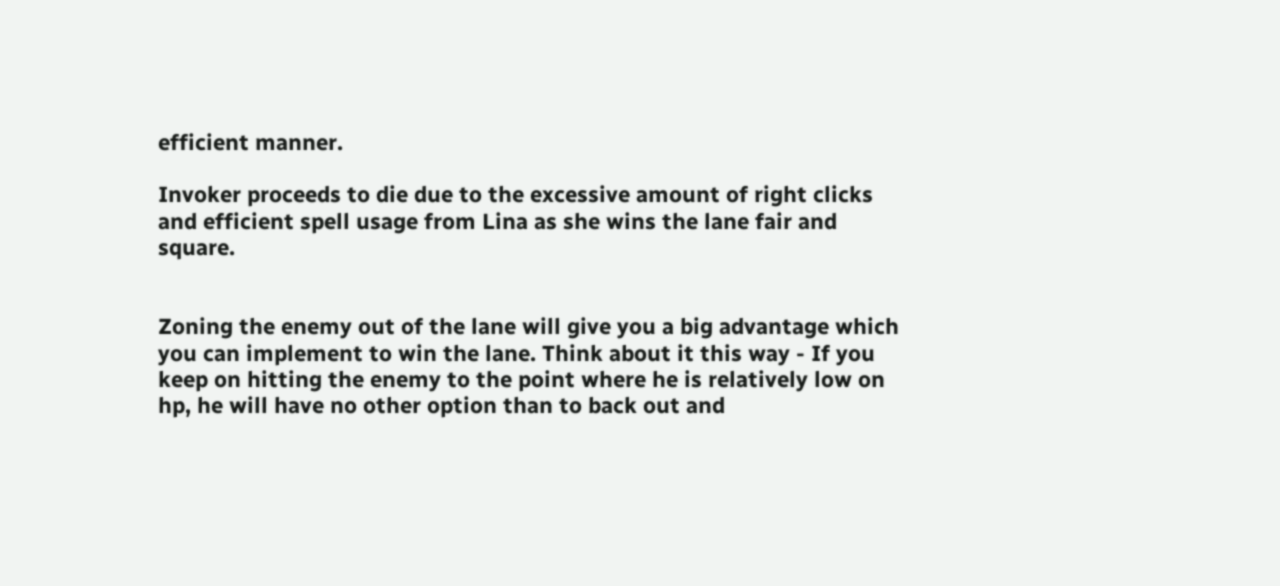efficient manner.

Invoker proceeds to die due to the excessive amount of right clicks and efficient spell usage from Lina as she wins the lane fair and square.


Zoning the enemy out of the lane will give you a big advantage which you can implement to win the lane. Think about it this way - If you keep on hitting the enemy to the point where he is relatively low on hp, he will have no other option than to back out and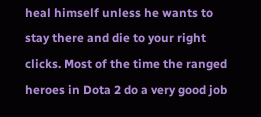heal himself unless he wants to stay there and die to your right clicks. Most of the time the ranged heroes in Dota 2 do a very good job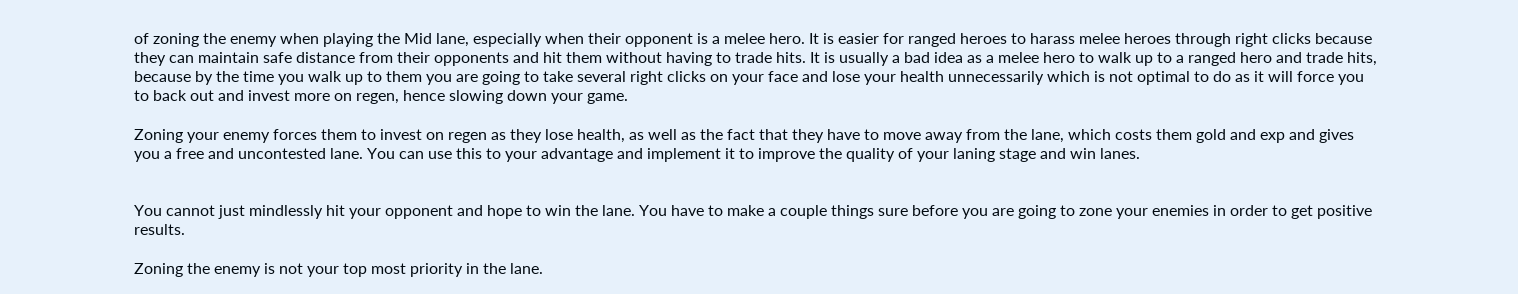of zoning the enemy when playing the Mid lane, especially when their opponent is a melee hero. It is easier for ranged heroes to harass melee heroes through right clicks because they can maintain safe distance from their opponents and hit them without having to trade hits. It is usually a bad idea as a melee hero to walk up to a ranged hero and trade hits, because by the time you walk up to them you are going to take several right clicks on your face and lose your health unnecessarily which is not optimal to do as it will force you to back out and invest more on regen, hence slowing down your game.

Zoning your enemy forces them to invest on regen as they lose health, as well as the fact that they have to move away from the lane, which costs them gold and exp and gives you a free and uncontested lane. You can use this to your advantage and implement it to improve the quality of your laning stage and win lanes.


You cannot just mindlessly hit your opponent and hope to win the lane. You have to make a couple things sure before you are going to zone your enemies in order to get positive results.

Zoning the enemy is not your top most priority in the lane.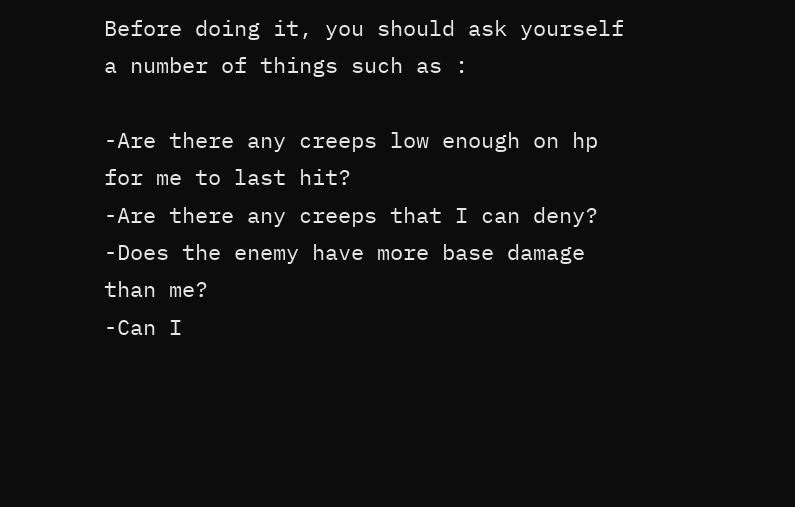Before doing it, you should ask yourself a number of things such as :

-Are there any creeps low enough on hp for me to last hit?
-Are there any creeps that I can deny?
-Does the enemy have more base damage than me?
-Can I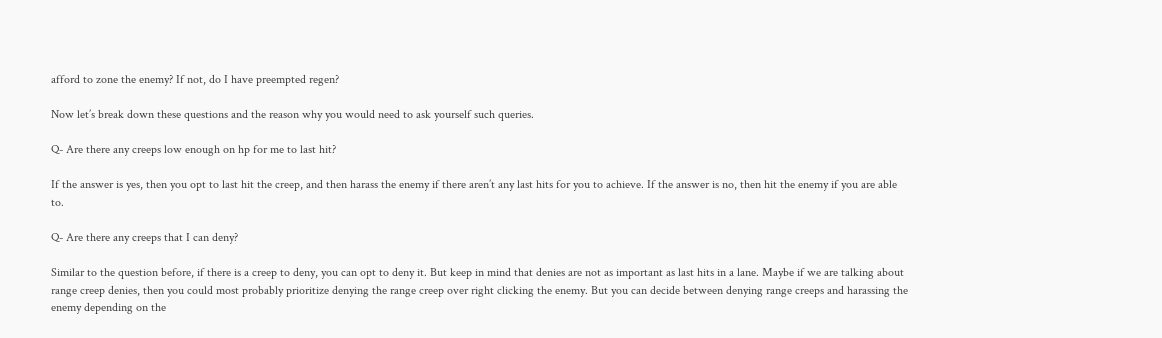afford to zone the enemy? If not, do I have preempted regen?

Now let’s break down these questions and the reason why you would need to ask yourself such queries.

Q- Are there any creeps low enough on hp for me to last hit?

If the answer is yes, then you opt to last hit the creep, and then harass the enemy if there aren’t any last hits for you to achieve. If the answer is no, then hit the enemy if you are able to.

Q- Are there any creeps that I can deny?

Similar to the question before, if there is a creep to deny, you can opt to deny it. But keep in mind that denies are not as important as last hits in a lane. Maybe if we are talking about range creep denies, then you could most probably prioritize denying the range creep over right clicking the enemy. But you can decide between denying range creeps and harassing the enemy depending on the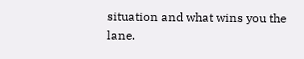situation and what wins you the lane.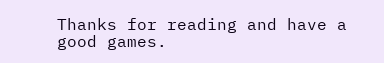Thanks for reading and have a good games.